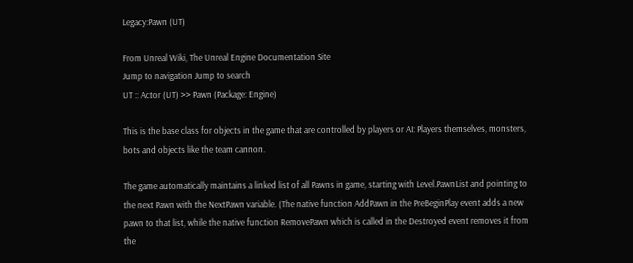Legacy:Pawn (UT)

From Unreal Wiki, The Unreal Engine Documentation Site
Jump to navigation Jump to search
UT :: Actor (UT) >> Pawn (Package: Engine)

This is the base class for objects in the game that are controlled by players or AI: Players themselves, monsters, bots and objects like the team cannon.

The game automatically maintains a linked list of all Pawns in game, starting with Level.PawnList and pointing to the next Pawn with the NextPawn variable. (The native function AddPawn in the PreBeginPlay event adds a new pawn to that list, while the native function RemovePawn which is called in the Destroyed event removes it from the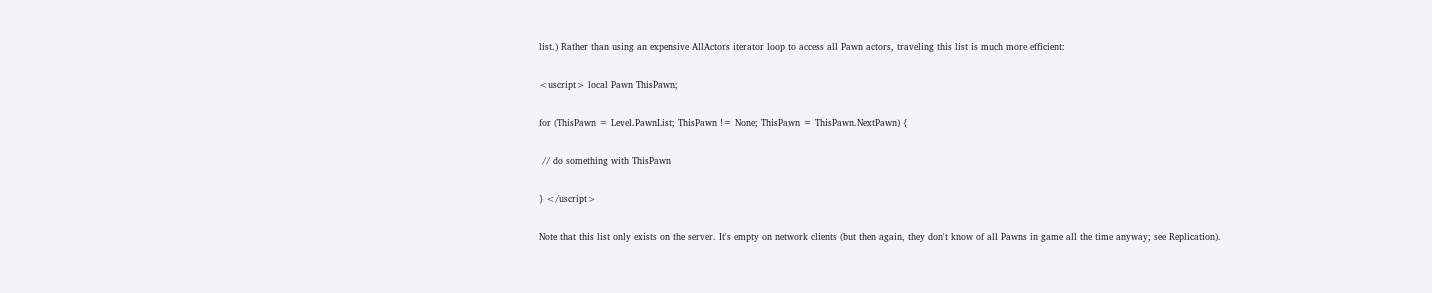list.) Rather than using an expensive AllActors iterator loop to access all Pawn actors, traveling this list is much more efficient:

<uscript> local Pawn ThisPawn;

for (ThisPawn = Level.PawnList; ThisPawn != None; ThisPawn = ThisPawn.NextPawn) {

 // do something with ThisPawn

} </uscript>

Note that this list only exists on the server. It's empty on network clients (but then again, they don't know of all Pawns in game all the time anyway; see Replication).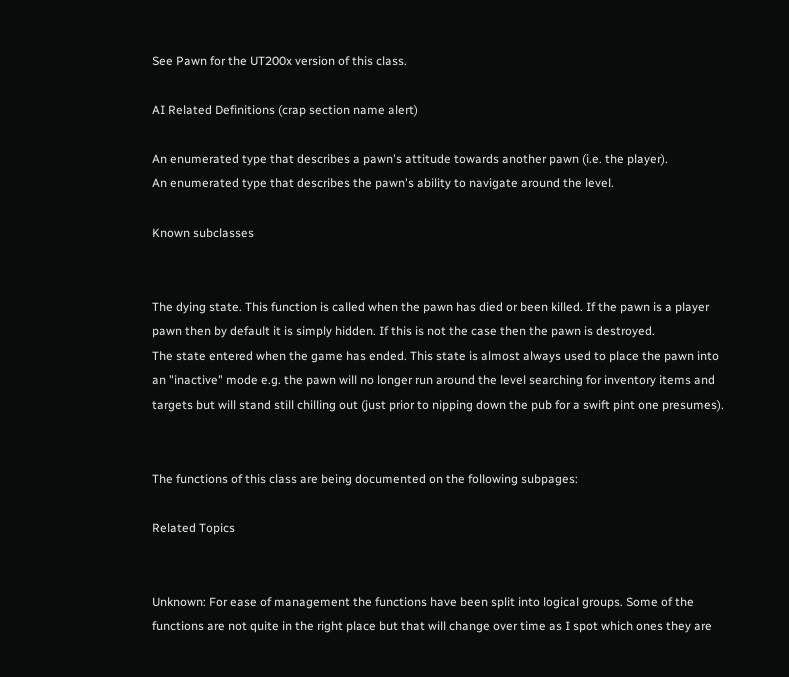See Pawn for the UT200x version of this class.

AI Related Definitions (crap section name alert)

An enumerated type that describes a pawn's attitude towards another pawn (i.e. the player).
An enumerated type that describes the pawn's ability to navigate around the level.

Known subclasses


The dying state. This function is called when the pawn has died or been killed. If the pawn is a player pawn then by default it is simply hidden. If this is not the case then the pawn is destroyed.
The state entered when the game has ended. This state is almost always used to place the pawn into an "inactive" mode e.g. the pawn will no longer run around the level searching for inventory items and targets but will stand still chilling out (just prior to nipping down the pub for a swift pint one presumes).


The functions of this class are being documented on the following subpages:

Related Topics


Unknown: For ease of management the functions have been split into logical groups. Some of the functions are not quite in the right place but that will change over time as I spot which ones they are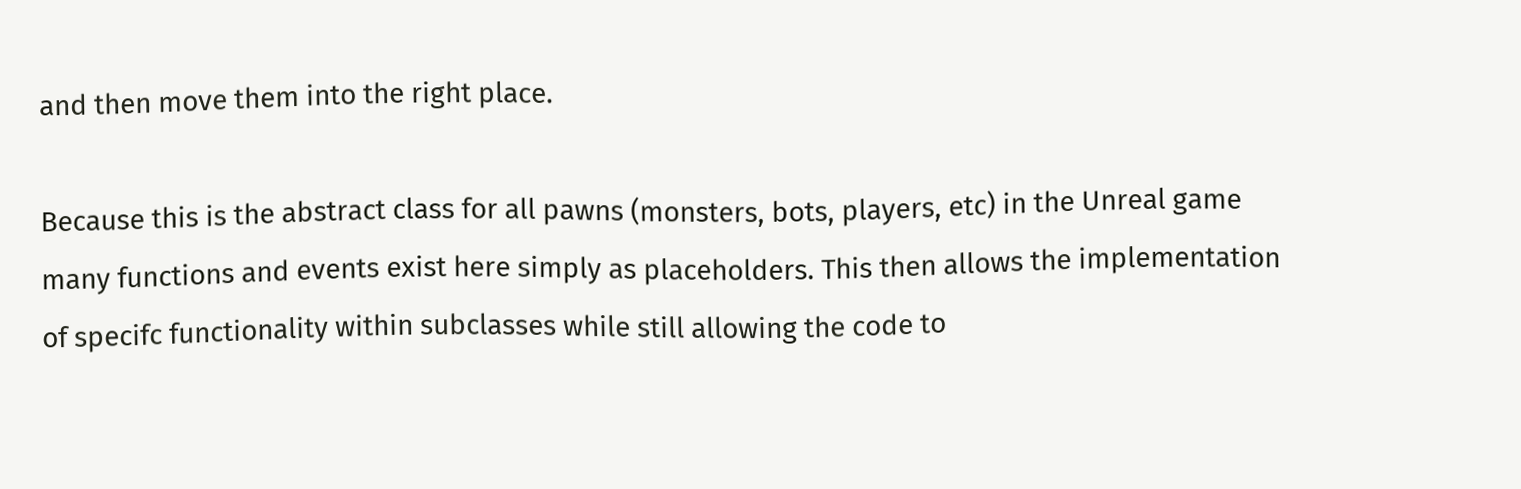and then move them into the right place.

Because this is the abstract class for all pawns (monsters, bots, players, etc) in the Unreal game many functions and events exist here simply as placeholders. This then allows the implementation of specifc functionality within subclasses while still allowing the code to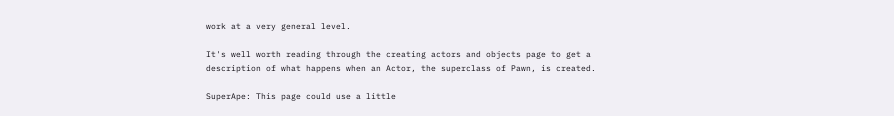work at a very general level.

It's well worth reading through the creating actors and objects page to get a description of what happens when an Actor, the superclass of Pawn, is created.

SuperApe: This page could use a little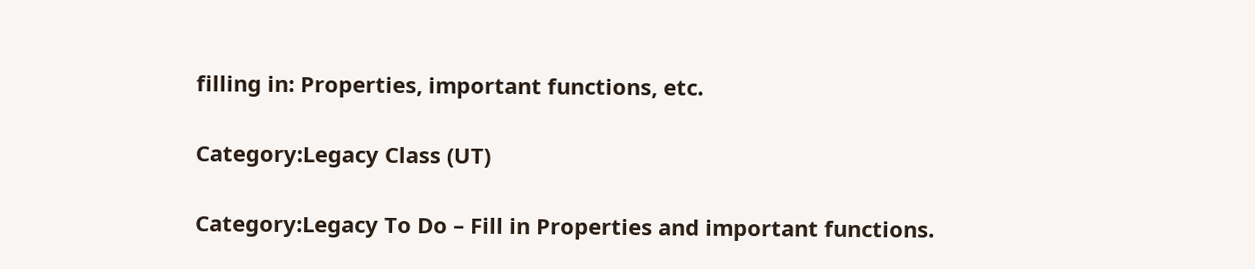filling in: Properties, important functions, etc.

Category:Legacy Class (UT)

Category:Legacy To Do – Fill in Properties and important functions.